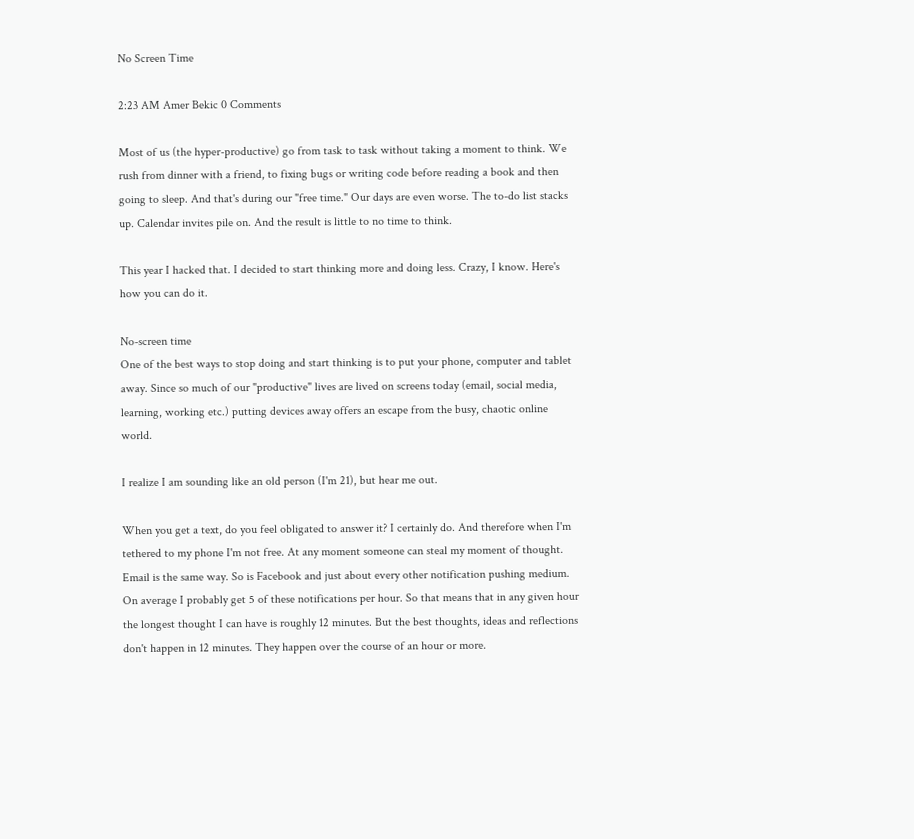No Screen Time

2:23 AM Amer Bekic 0 Comments

Most of us (the hyper-productive) go from task to task without taking a moment to think. We rush from dinner with a friend, to fixing bugs or writing code before reading a book and then going to sleep. And that's during our "free time." Our days are even worse. The to-do list stacks up. Calendar invites pile on. And the result is little to no time to think.

This year I hacked that. I decided to start thinking more and doing less. Crazy, I know. Here's how you can do it.

No-screen time
One of the best ways to stop doing and start thinking is to put your phone, computer and tablet away. Since so much of our "productive" lives are lived on screens today (email, social media, learning, working etc.) putting devices away offers an escape from the busy, chaotic online world.

I realize I am sounding like an old person (I'm 21), but hear me out.

When you get a text, do you feel obligated to answer it? I certainly do. And therefore when I'm tethered to my phone I'm not free. At any moment someone can steal my moment of thought. Email is the same way. So is Facebook and just about every other notification pushing medium. On average I probably get 5 of these notifications per hour. So that means that in any given hour the longest thought I can have is roughly 12 minutes. But the best thoughts, ideas and reflections don't happen in 12 minutes. They happen over the course of an hour or more.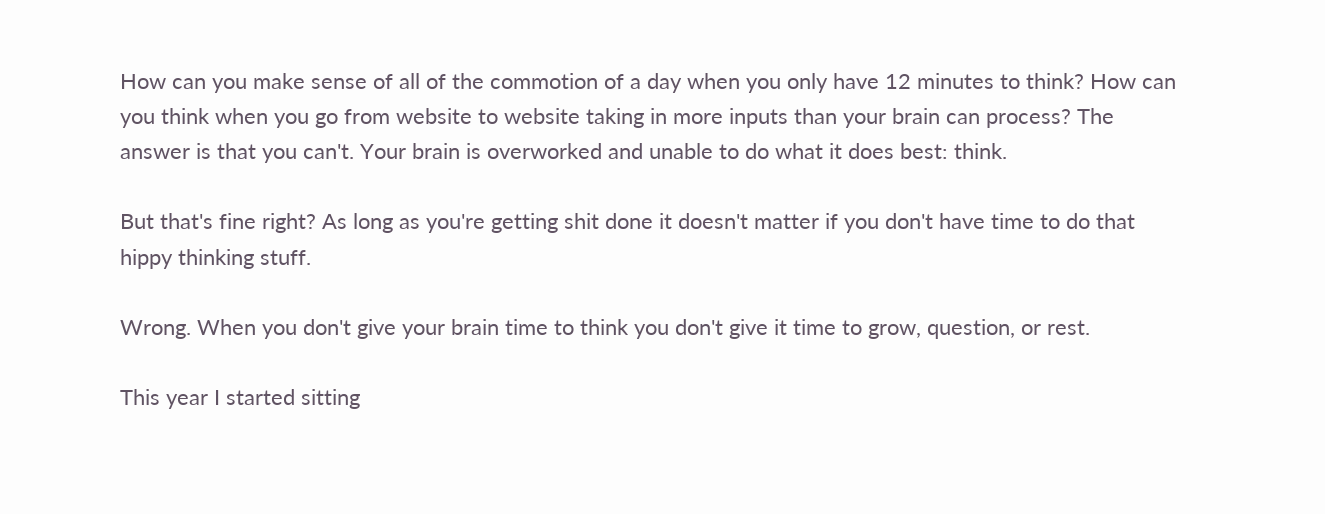How can you make sense of all of the commotion of a day when you only have 12 minutes to think? How can you think when you go from website to website taking in more inputs than your brain can process? The answer is that you can't. Your brain is overworked and unable to do what it does best: think.

But that's fine right? As long as you're getting shit done it doesn't matter if you don't have time to do that hippy thinking stuff.

Wrong. When you don't give your brain time to think you don't give it time to grow, question, or rest.

This year I started sitting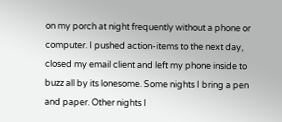on my porch at night frequently without a phone or computer. I pushed action-items to the next day, closed my email client and left my phone inside to buzz all by its lonesome. Some nights I bring a pen and paper. Other nights I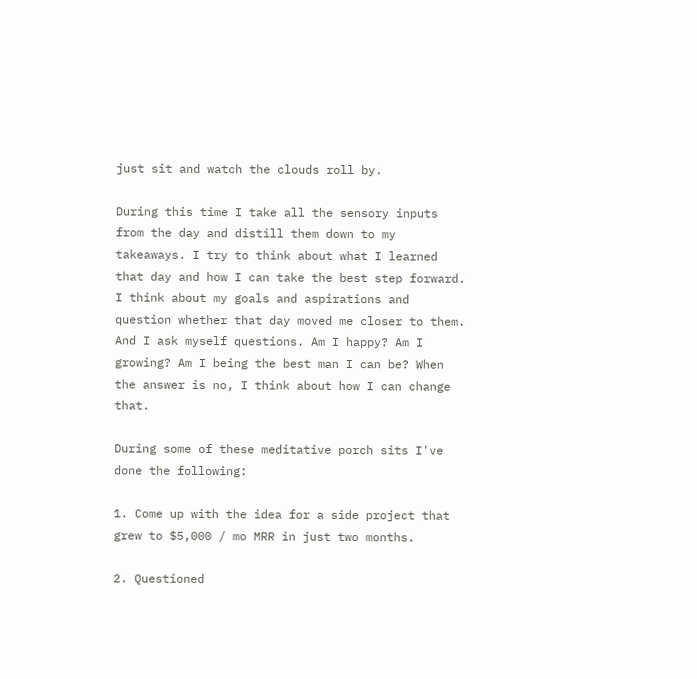just sit and watch the clouds roll by.

During this time I take all the sensory inputs from the day and distill them down to my takeaways. I try to think about what I learned that day and how I can take the best step forward. I think about my goals and aspirations and question whether that day moved me closer to them. And I ask myself questions. Am I happy? Am I growing? Am I being the best man I can be? When the answer is no, I think about how I can change that.

During some of these meditative porch sits I've done the following:

1. Come up with the idea for a side project that grew to $5,000 / mo MRR in just two months.

2. Questioned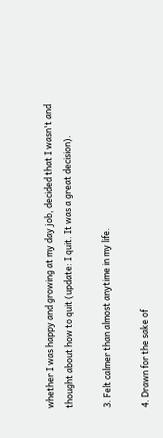whether I was happy and growing at my day job, decided that I wasn't and thought about how to quit (update: I quit. It was a great decision).

3. Felt calmer than almost anytime in my life.

4. Drawn for the sake of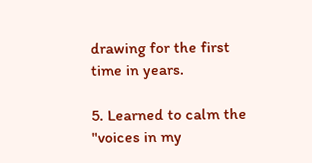drawing for the first time in years.

5. Learned to calm the "voices in my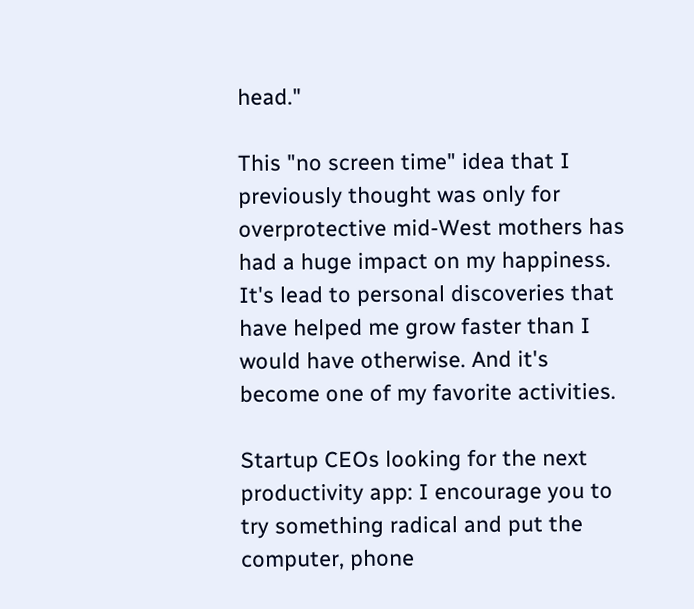head."

This "no screen time" idea that I previously thought was only for overprotective mid-West mothers has had a huge impact on my happiness. It's lead to personal discoveries that have helped me grow faster than I would have otherwise. And it's become one of my favorite activities.

Startup CEOs looking for the next productivity app: I encourage you to try something radical and put the computer, phone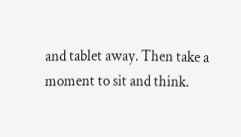and tablet away. Then take a moment to sit and think.